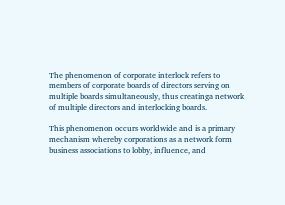The phenomenon of corporate interlock refers to members of corporate boards of directors serving on multiple boards simultaneously, thus creatinga network of multiple directors and interlocking boards.

This phenomenon occurs worldwide and is a primary mechanism whereby corporations as a network form business associations to lobby, influence, and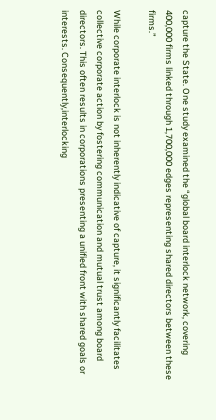capture the State. One study examined the “global board interlock network, covering 400,000 firms linked through 1,700,000 edges representing shared directors between these firms.”

While corporate interlock is not inherently indicative of capture, it significantly facilitates collective corporate action by fostering communication and mutual trust among board directors. This often results in corporations presenting a unified front with shared goals or interests. Consequently,interlocking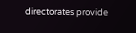directorates provide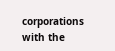corporations with the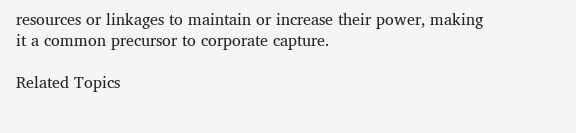resources or linkages to maintain or increase their power, making it a common precursor to corporate capture.

Related Topics